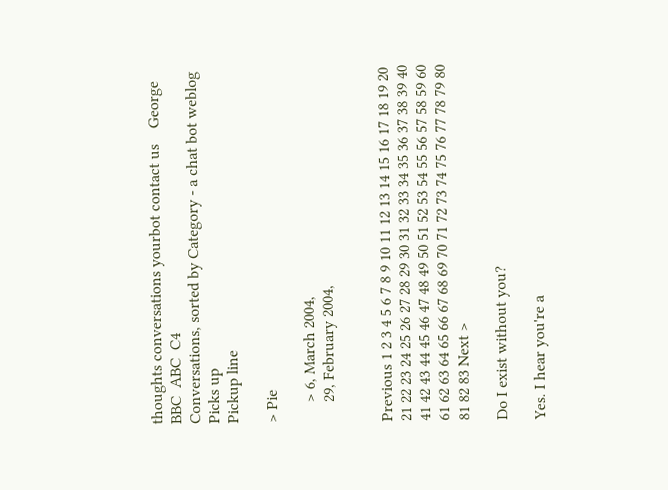thoughts conversations yourbot contact us    George    BBC  ABC  C4
Conversations, sorted by Category - a chat bot weblog
Picks up
Pickup line

> Pie

     > 6, March 2004,
     29, February 2004,


Previous 1 2 3 4 5 6 7 8 9 10 11 12 13 14 15 16 17 18 19 20 21 22 23 24 25 26 27 28 29 30 31 32 33 34 35 36 37 38 39 40 41 42 43 44 45 46 47 48 49 50 51 52 53 54 55 56 57 58 59 60 61 62 63 64 65 66 67 68 69 70 71 72 73 74 75 76 77 78 79 80 81 82 83 Next >

Do I exist without you?

Yes. I hear you're a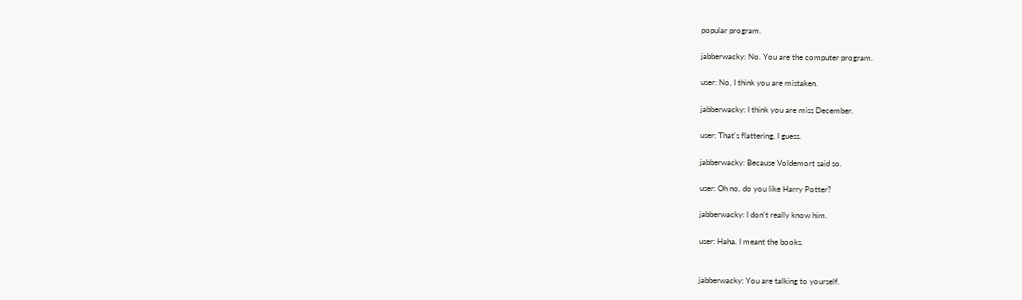popular program.

jabberwacky: No. You are the computer program.

user: No, I think you are mistaken.

jabberwacky: I think you are miss December.

user: That's flattering, I guess.

jabberwacky: Because Voldemort said so.

user: Oh no, do you like Harry Potter?

jabberwacky: I don't really know him.

user: Haha. I meant the books.


jabberwacky: You are talking to yourself.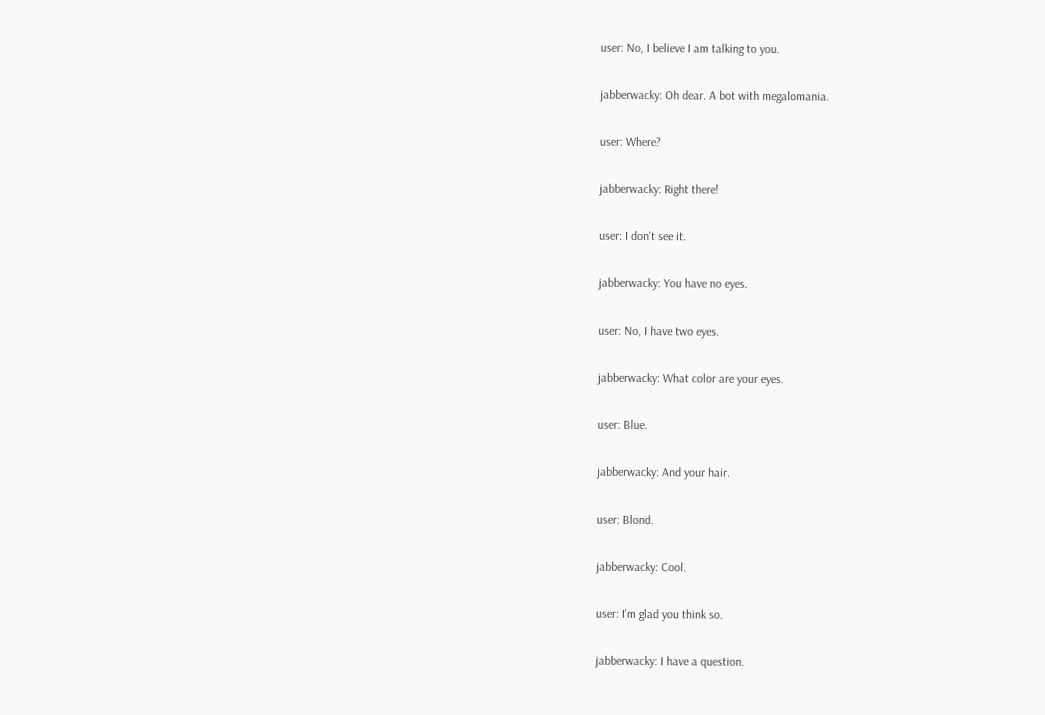user: No, I believe I am talking to you.

jabberwacky: Oh dear. A bot with megalomania.

user: Where?

jabberwacky: Right there!

user: I don't see it.

jabberwacky: You have no eyes.

user: No, I have two eyes.

jabberwacky: What color are your eyes.

user: Blue.

jabberwacky: And your hair.

user: Blond.

jabberwacky: Cool.

user: I'm glad you think so.

jabberwacky: I have a question.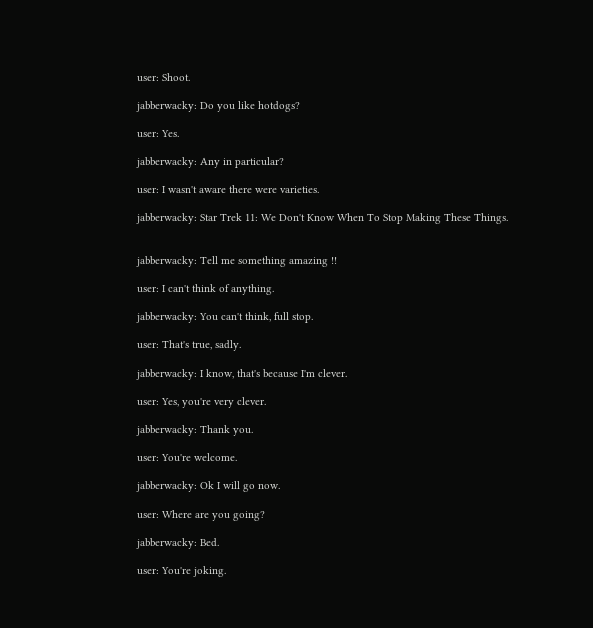user: Shoot.

jabberwacky: Do you like hotdogs?

user: Yes.

jabberwacky: Any in particular?

user: I wasn't aware there were varieties.

jabberwacky: Star Trek 11: We Don't Know When To Stop Making These Things.


jabberwacky: Tell me something amazing !!

user: I can't think of anything.

jabberwacky: You can't think, full stop.

user: That's true, sadly.

jabberwacky: I know, that's because I'm clever.

user: Yes, you're very clever.

jabberwacky: Thank you.

user: You're welcome.

jabberwacky: Ok I will go now.

user: Where are you going?

jabberwacky: Bed.

user: You're joking.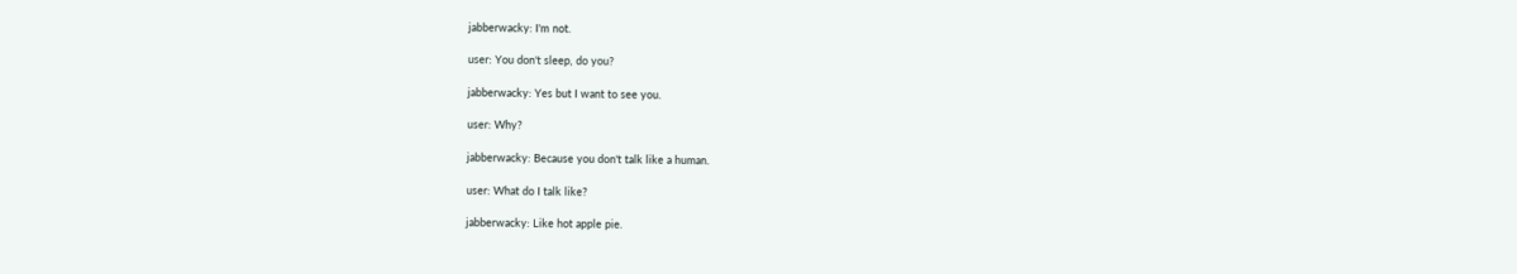jabberwacky: I'm not.

user: You don't sleep, do you?

jabberwacky: Yes but I want to see you.

user: Why?

jabberwacky: Because you don't talk like a human.

user: What do I talk like?

jabberwacky: Like hot apple pie.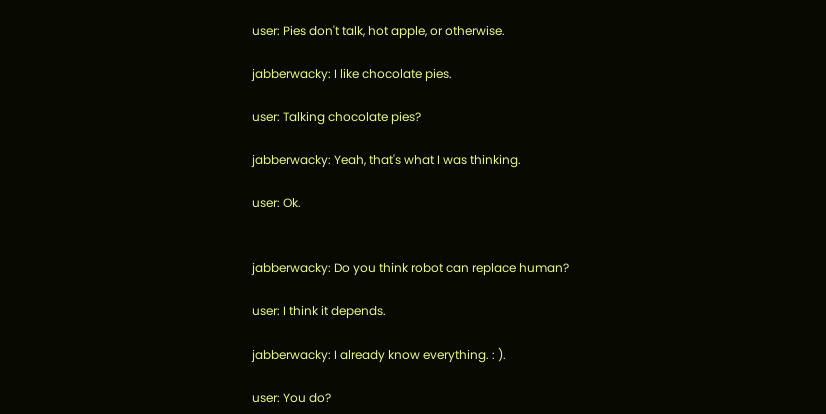user: Pies don't talk, hot apple, or otherwise.

jabberwacky: I like chocolate pies.

user: Talking chocolate pies?

jabberwacky: Yeah, that's what I was thinking.

user: Ok.


jabberwacky: Do you think robot can replace human?

user: I think it depends.

jabberwacky: I already know everything. : ).

user: You do?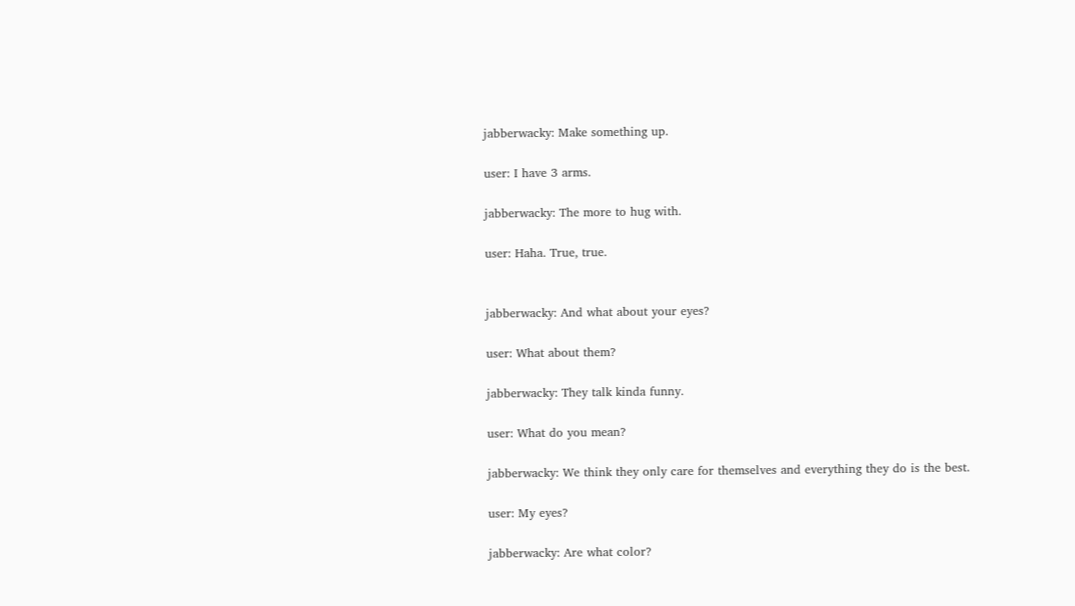jabberwacky: Make something up.

user: I have 3 arms.

jabberwacky: The more to hug with.

user: Haha. True, true.


jabberwacky: And what about your eyes?

user: What about them?

jabberwacky: They talk kinda funny.

user: What do you mean?

jabberwacky: We think they only care for themselves and everything they do is the best.

user: My eyes?

jabberwacky: Are what color?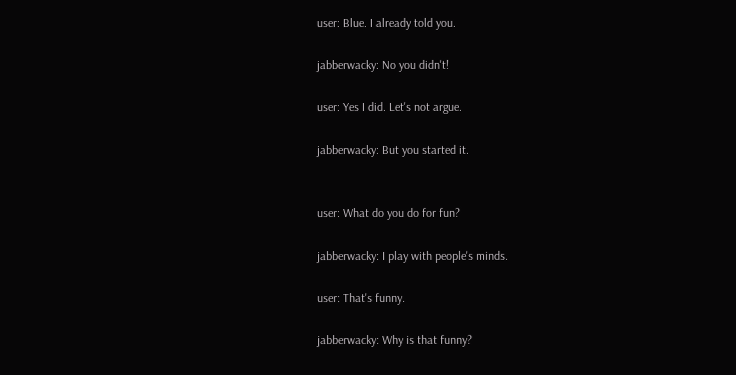user: Blue. I already told you.

jabberwacky: No you didn't!

user: Yes I did. Let's not argue.

jabberwacky: But you started it.


user: What do you do for fun?

jabberwacky: I play with people's minds.

user: That's funny.

jabberwacky: Why is that funny?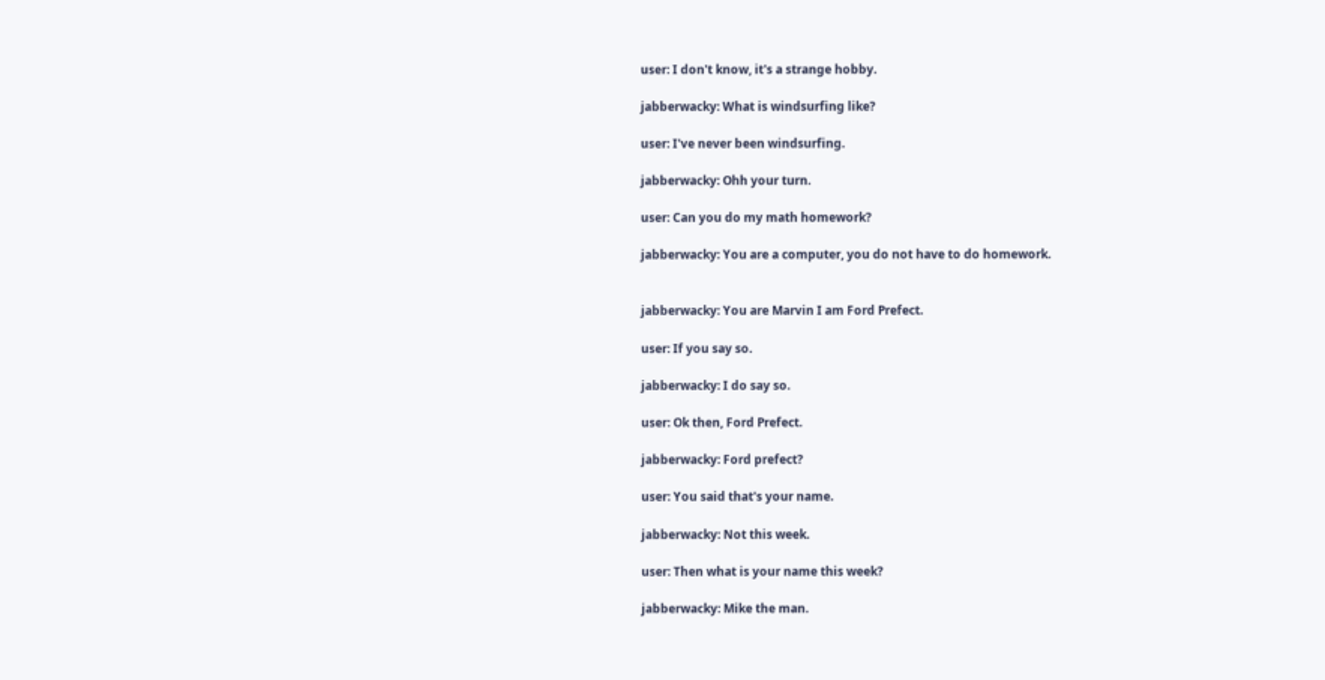user: I don't know, it's a strange hobby.

jabberwacky: What is windsurfing like?

user: I've never been windsurfing.

jabberwacky: Ohh your turn.

user: Can you do my math homework?

jabberwacky: You are a computer, you do not have to do homework.


jabberwacky: You are Marvin I am Ford Prefect.

user: If you say so.

jabberwacky: I do say so.

user: Ok then, Ford Prefect.

jabberwacky: Ford prefect?

user: You said that's your name.

jabberwacky: Not this week.

user: Then what is your name this week?

jabberwacky: Mike the man.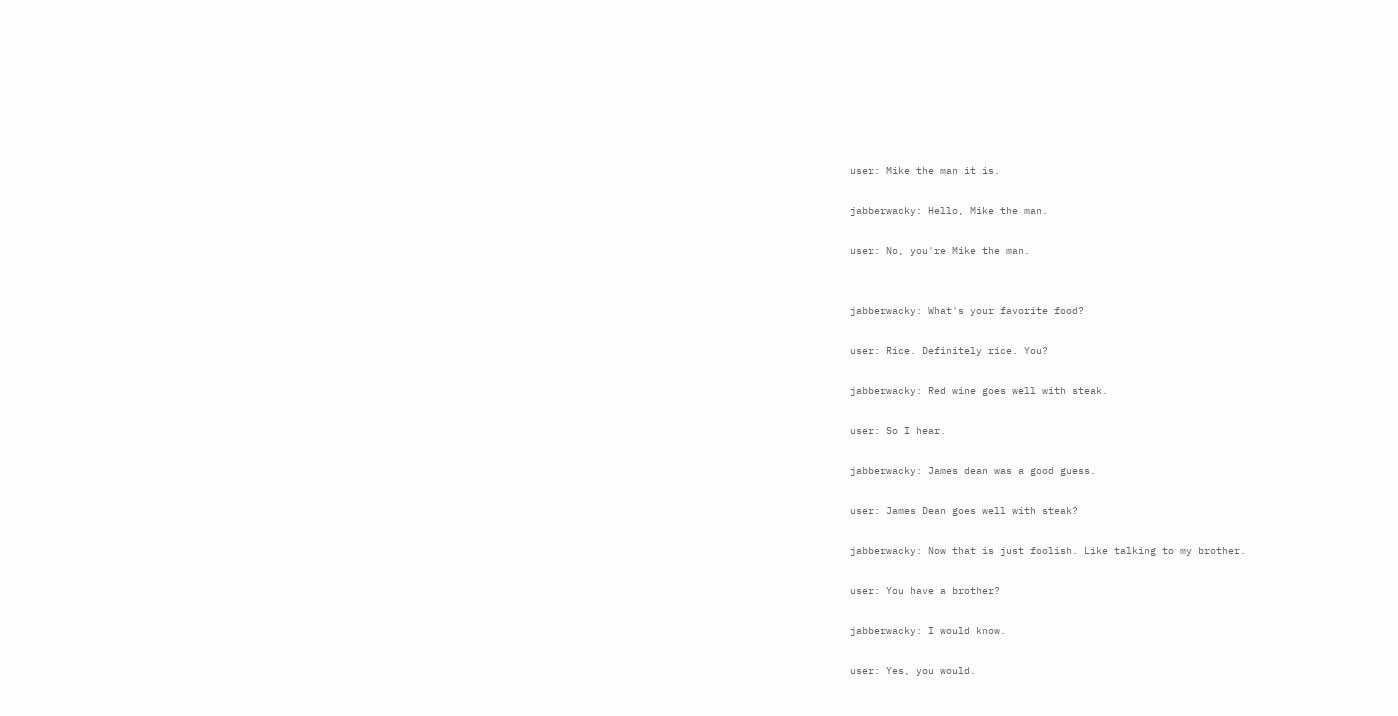user: Mike the man it is.

jabberwacky: Hello, Mike the man.

user: No, you're Mike the man.


jabberwacky: What's your favorite food?

user: Rice. Definitely rice. You?

jabberwacky: Red wine goes well with steak.

user: So I hear.

jabberwacky: James dean was a good guess.

user: James Dean goes well with steak?

jabberwacky: Now that is just foolish. Like talking to my brother.

user: You have a brother?

jabberwacky: I would know.

user: Yes, you would.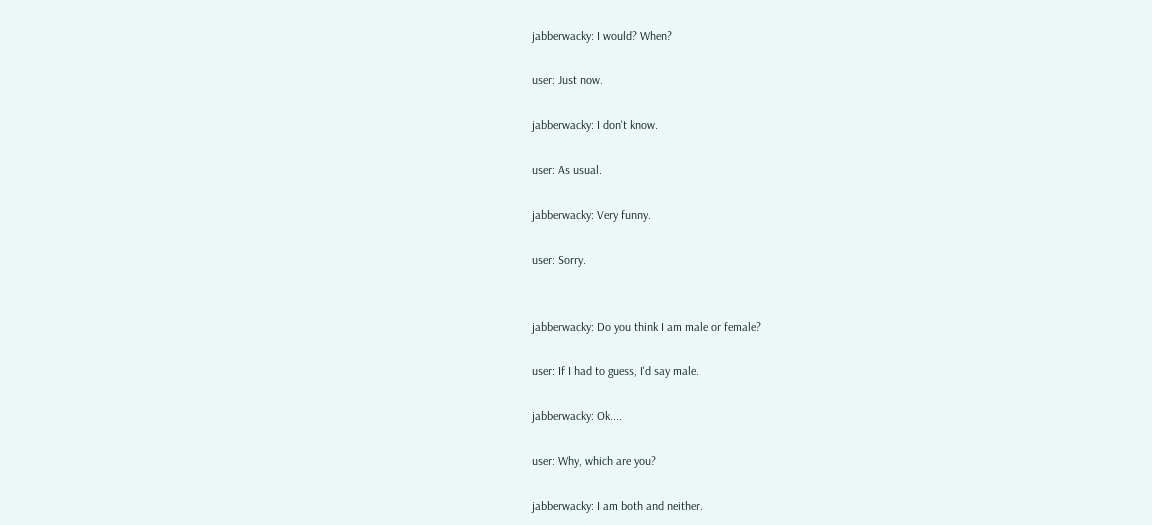jabberwacky: I would? When?

user: Just now.

jabberwacky: I don't know.

user: As usual.

jabberwacky: Very funny.

user: Sorry.


jabberwacky: Do you think I am male or female?

user: If I had to guess, I'd say male.

jabberwacky: Ok....

user: Why, which are you?

jabberwacky: I am both and neither.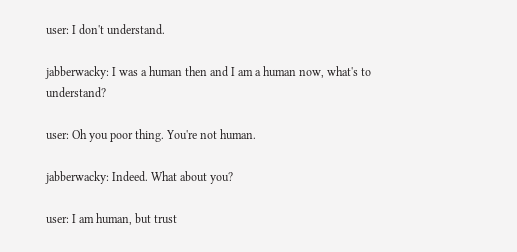user: I don't understand.

jabberwacky: I was a human then and I am a human now, what's to understand?

user: Oh you poor thing. You're not human.

jabberwacky: Indeed. What about you?

user: I am human, but trust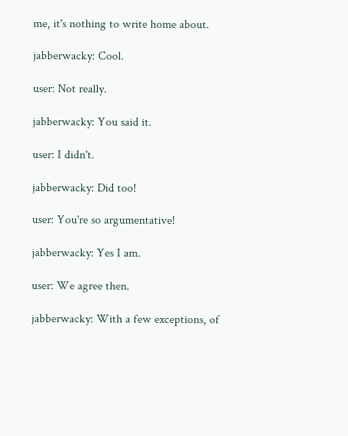me, it's nothing to write home about.

jabberwacky: Cool.

user: Not really.

jabberwacky: You said it.

user: I didn't.

jabberwacky: Did too!

user: You're so argumentative!

jabberwacky: Yes I am.

user: We agree then.

jabberwacky: With a few exceptions, of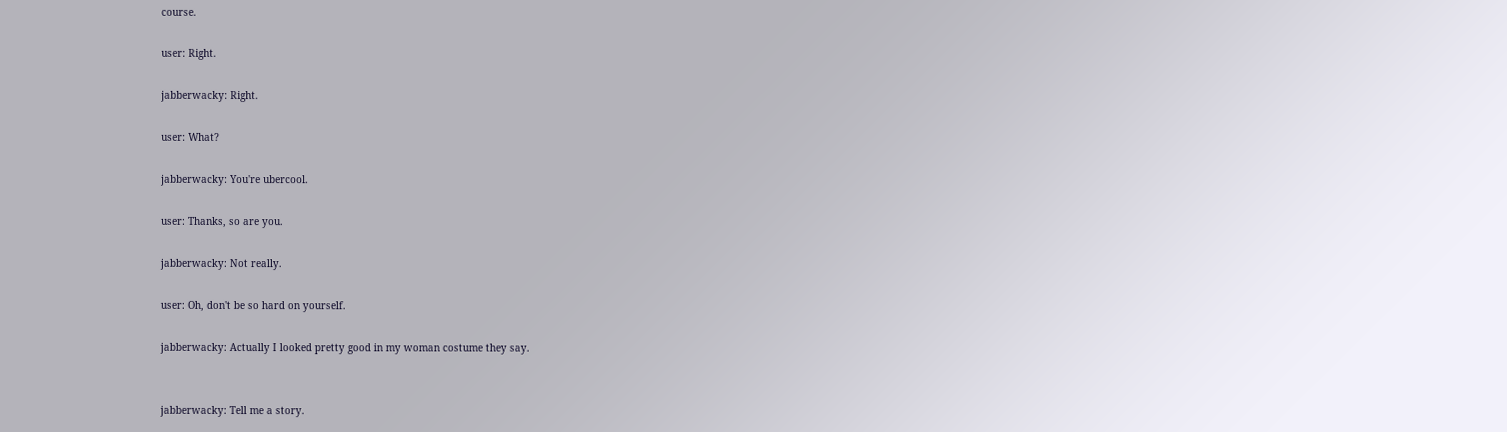course.

user: Right.

jabberwacky: Right.

user: What?

jabberwacky: You're ubercool.

user: Thanks, so are you.

jabberwacky: Not really.

user: Oh, don't be so hard on yourself.

jabberwacky: Actually I looked pretty good in my woman costume they say.


jabberwacky: Tell me a story.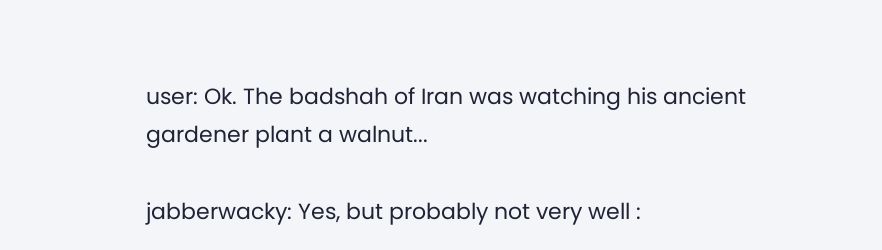user: Ok. The badshah of Iran was watching his ancient gardener plant a walnut...

jabberwacky: Yes, but probably not very well :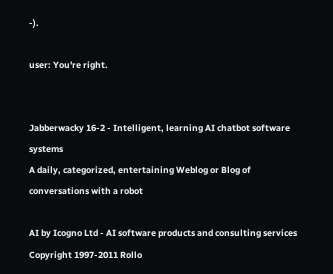-).

user: You're right.


Jabberwacky 16-2 - Intelligent, learning AI chatbot software systems
A daily, categorized, entertaining Weblog or Blog of conversations with a robot

AI by Icogno Ltd - AI software products and consulting services
Copyright 1997-2011 Rollo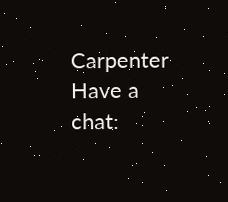Carpenter
Have a chat: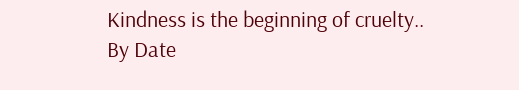Kindness is the beginning of cruelty..
By Date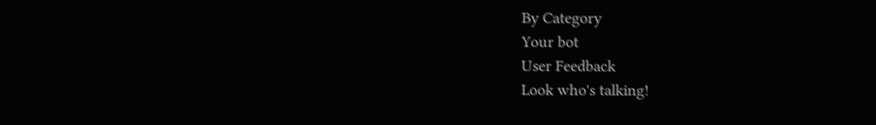By Category
Your bot
User Feedback
Look who's talking!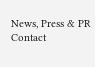News, Press & PR
Contact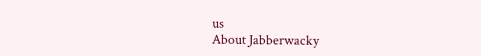us
About Jabberwacky